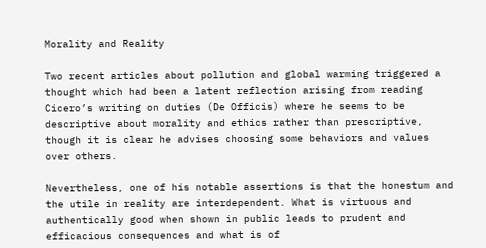Morality and Reality

Two recent articles about pollution and global warming triggered a thought which had been a latent reflection arising from reading Cicero’s writing on duties (De Officis) where he seems to be descriptive about morality and ethics rather than prescriptive, though it is clear he advises choosing some behaviors and values over others.

Nevertheless, one of his notable assertions is that the honestum and the utile in reality are interdependent. What is virtuous and authentically good when shown in public leads to prudent and efficacious consequences and what is of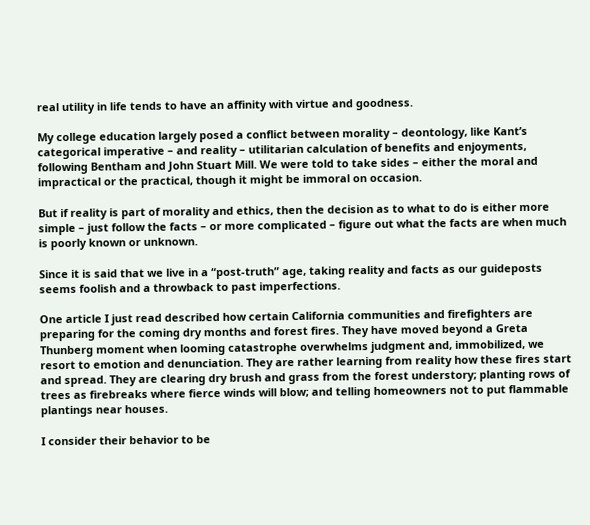real utility in life tends to have an affinity with virtue and goodness.

My college education largely posed a conflict between morality – deontology, like Kant’s categorical imperative – and reality – utilitarian calculation of benefits and enjoyments, following Bentham and John Stuart Mill. We were told to take sides – either the moral and impractical or the practical, though it might be immoral on occasion.

But if reality is part of morality and ethics, then the decision as to what to do is either more simple – just follow the facts – or more complicated – figure out what the facts are when much is poorly known or unknown.

Since it is said that we live in a “post-truth” age, taking reality and facts as our guideposts seems foolish and a throwback to past imperfections.

One article I just read described how certain California communities and firefighters are preparing for the coming dry months and forest fires. They have moved beyond a Greta Thunberg moment when looming catastrophe overwhelms judgment and, immobilized, we resort to emotion and denunciation. They are rather learning from reality how these fires start and spread. They are clearing dry brush and grass from the forest understory; planting rows of trees as firebreaks where fierce winds will blow; and telling homeowners not to put flammable plantings near houses.

I consider their behavior to be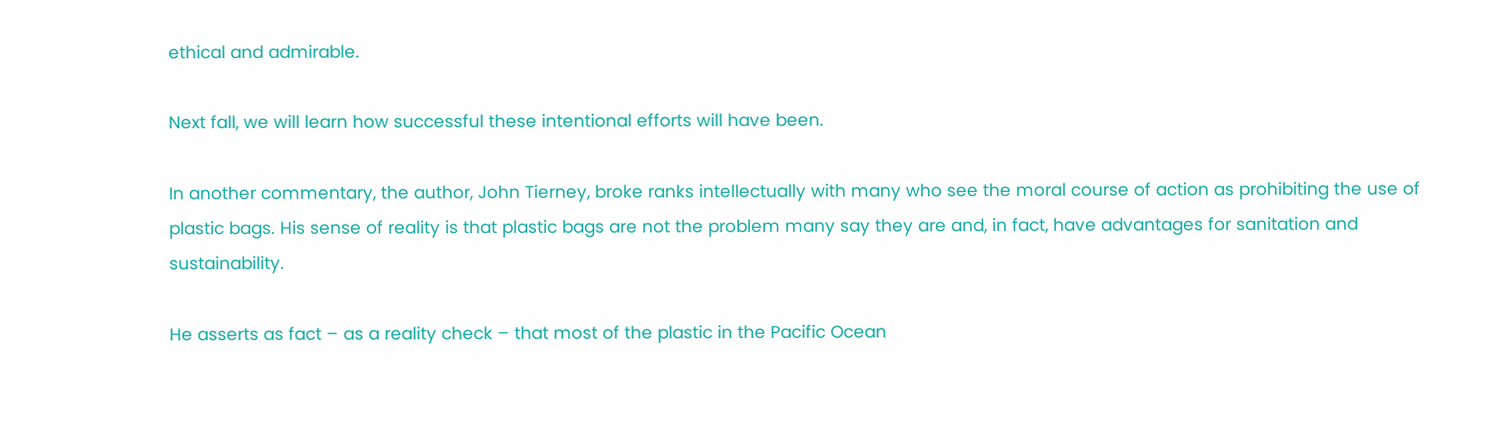ethical and admirable.

Next fall, we will learn how successful these intentional efforts will have been.

In another commentary, the author, John Tierney, broke ranks intellectually with many who see the moral course of action as prohibiting the use of plastic bags. His sense of reality is that plastic bags are not the problem many say they are and, in fact, have advantages for sanitation and sustainability.

He asserts as fact – as a reality check – that most of the plastic in the Pacific Ocean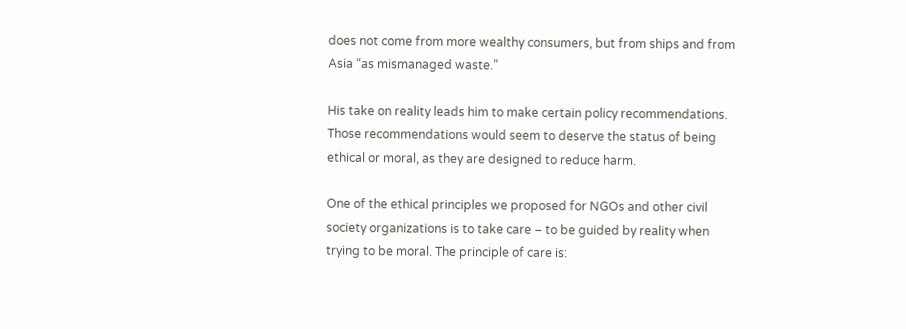does not come from more wealthy consumers, but from ships and from Asia “as mismanaged waste.”

His take on reality leads him to make certain policy recommendations. Those recommendations would seem to deserve the status of being ethical or moral, as they are designed to reduce harm.

One of the ethical principles we proposed for NGOs and other civil society organizations is to take care – to be guided by reality when trying to be moral. The principle of care is: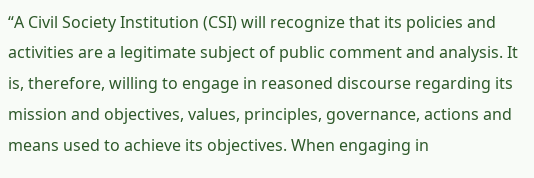“A Civil Society Institution (CSI) will recognize that its policies and activities are a legitimate subject of public comment and analysis. It is, therefore, willing to engage in reasoned discourse regarding its mission and objectives, values, principles, governance, actions and means used to achieve its objectives. When engaging in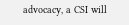advocacy, a CSI will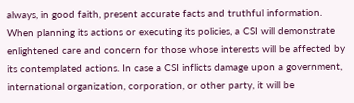always, in good faith, present accurate facts and truthful information. When planning its actions or executing its policies, a CSI will demonstrate enlightened care and concern for those whose interests will be affected by its contemplated actions. In case a CSI inflicts damage upon a government, international organization, corporation, or other party, it will be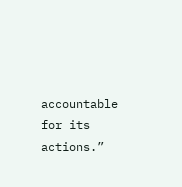accountable for its actions.”